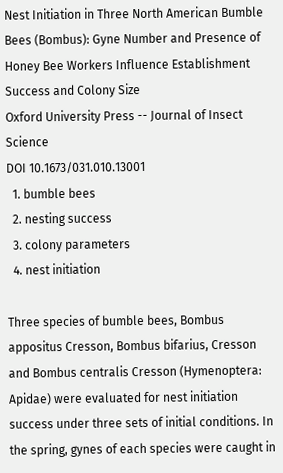Nest Initiation in Three North American Bumble Bees (Bombus): Gyne Number and Presence of Honey Bee Workers Influence Establishment Success and Colony Size
Oxford University Press -- Journal of Insect Science
DOI 10.1673/031.010.13001
  1. bumble bees
  2. nesting success
  3. colony parameters
  4. nest initiation

Three species of bumble bees, Bombus appositus Cresson, Bombus bifarius, Cresson and Bombus centralis Cresson (Hymenoptera: Apidae) were evaluated for nest initiation success under three sets of initial conditions. In the spring, gynes of each species were caught in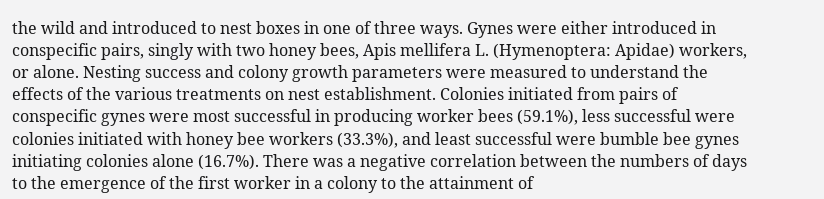the wild and introduced to nest boxes in one of three ways. Gynes were either introduced in conspecific pairs, singly with two honey bees, Apis mellifera L. (Hymenoptera: Apidae) workers, or alone. Nesting success and colony growth parameters were measured to understand the effects of the various treatments on nest establishment. Colonies initiated from pairs of conspecific gynes were most successful in producing worker bees (59.1%), less successful were colonies initiated with honey bee workers (33.3%), and least successful were bumble bee gynes initiating colonies alone (16.7%). There was a negative correlation between the numbers of days to the emergence of the first worker in a colony to the attainment of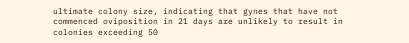ultimate colony size, indicating that gynes that have not commenced oviposition in 21 days are unlikely to result in colonies exceeding 50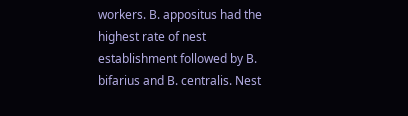workers. B. appositus had the highest rate of nest establishment followed by B. bifarius and B. centralis. Nest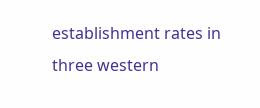establishment rates in three western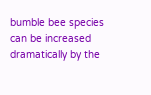bumble bee species can be increased dramatically by the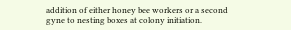addition of either honey bee workers or a second gyne to nesting boxes at colony initiation.